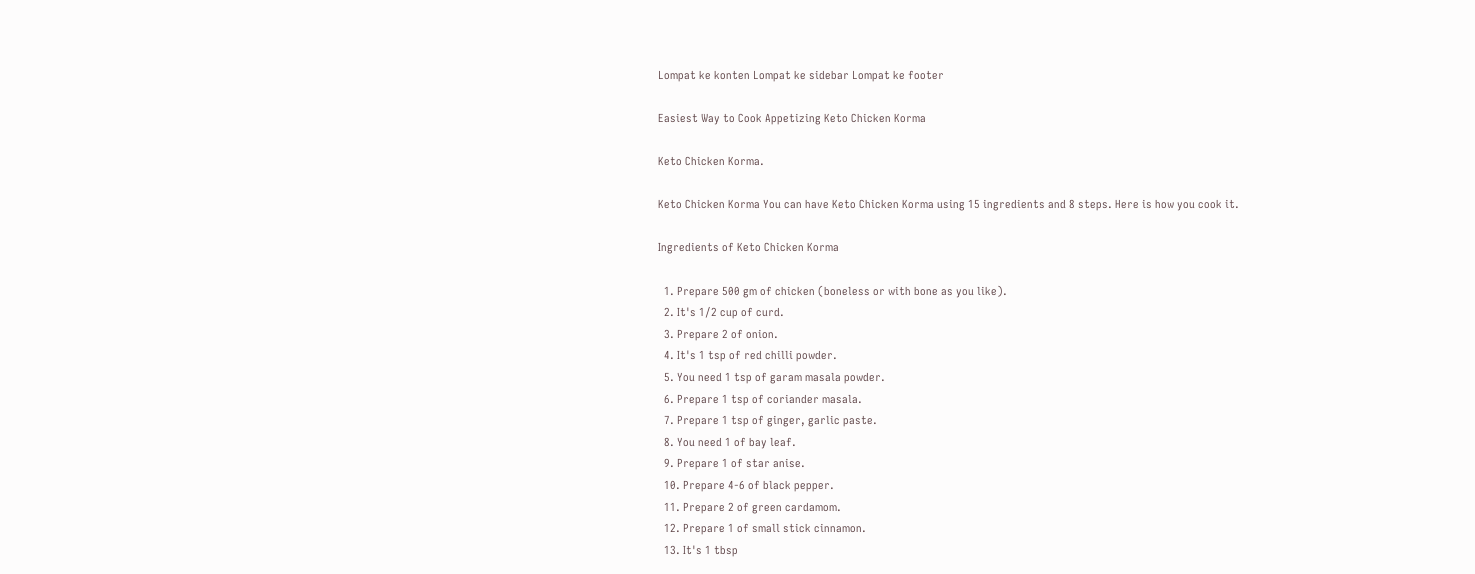Lompat ke konten Lompat ke sidebar Lompat ke footer

Easiest Way to Cook Appetizing Keto Chicken Korma

Keto Chicken Korma.

Keto Chicken Korma You can have Keto Chicken Korma using 15 ingredients and 8 steps. Here is how you cook it.

Ingredients of Keto Chicken Korma

  1. Prepare 500 gm of chicken (boneless or with bone as you like).
  2. It's 1/2 cup of curd.
  3. Prepare 2 of onion.
  4. It's 1 tsp of red chilli powder.
  5. You need 1 tsp of garam masala powder.
  6. Prepare 1 tsp of coriander masala.
  7. Prepare 1 tsp of ginger, garlic paste.
  8. You need 1 of bay leaf.
  9. Prepare 1 of star anise.
  10. Prepare 4-6 of black pepper.
  11. Prepare 2 of green cardamom.
  12. Prepare 1 of small stick cinnamon.
  13. It's 1 tbsp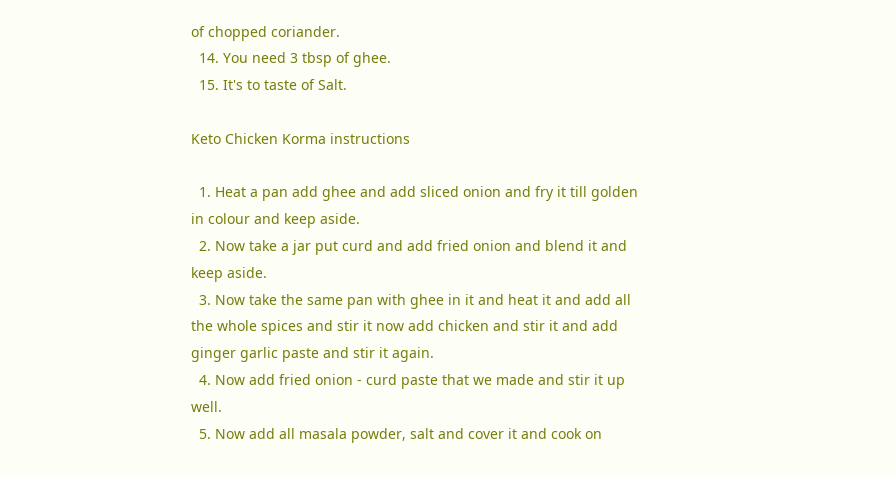of chopped coriander.
  14. You need 3 tbsp of ghee.
  15. It's to taste of Salt.

Keto Chicken Korma instructions

  1. Heat a pan add ghee and add sliced onion and fry it till golden in colour and keep aside.
  2. Now take a jar put curd and add fried onion and blend it and keep aside.
  3. Now take the same pan with ghee in it and heat it and add all the whole spices and stir it now add chicken and stir it and add ginger garlic paste and stir it again.
  4. Now add fried onion - curd paste that we made and stir it up well.
  5. Now add all masala powder, salt and cover it and cook on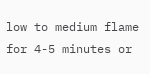low to medium flame for 4-5 minutes or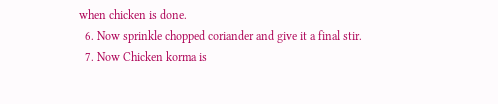when chicken is done.
  6. Now sprinkle chopped coriander and give it a final stir.
  7. Now Chicken korma is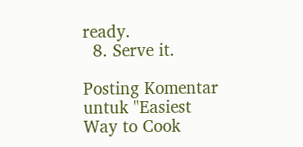ready.
  8. Serve it.

Posting Komentar untuk "Easiest Way to Cook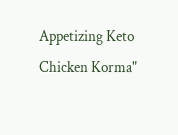Appetizing Keto Chicken Korma"